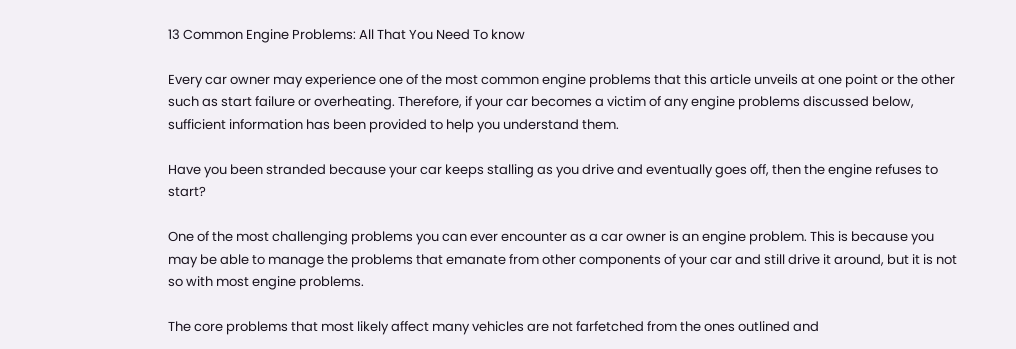13 Common Engine Problems: All That You Need To know

Every car owner may experience one of the most common engine problems that this article unveils at one point or the other such as start failure or overheating. Therefore, if your car becomes a victim of any engine problems discussed below, sufficient information has been provided to help you understand them.

Have you been stranded because your car keeps stalling as you drive and eventually goes off, then the engine refuses to start?

One of the most challenging problems you can ever encounter as a car owner is an engine problem. This is because you may be able to manage the problems that emanate from other components of your car and still drive it around, but it is not so with most engine problems.

The core problems that most likely affect many vehicles are not farfetched from the ones outlined and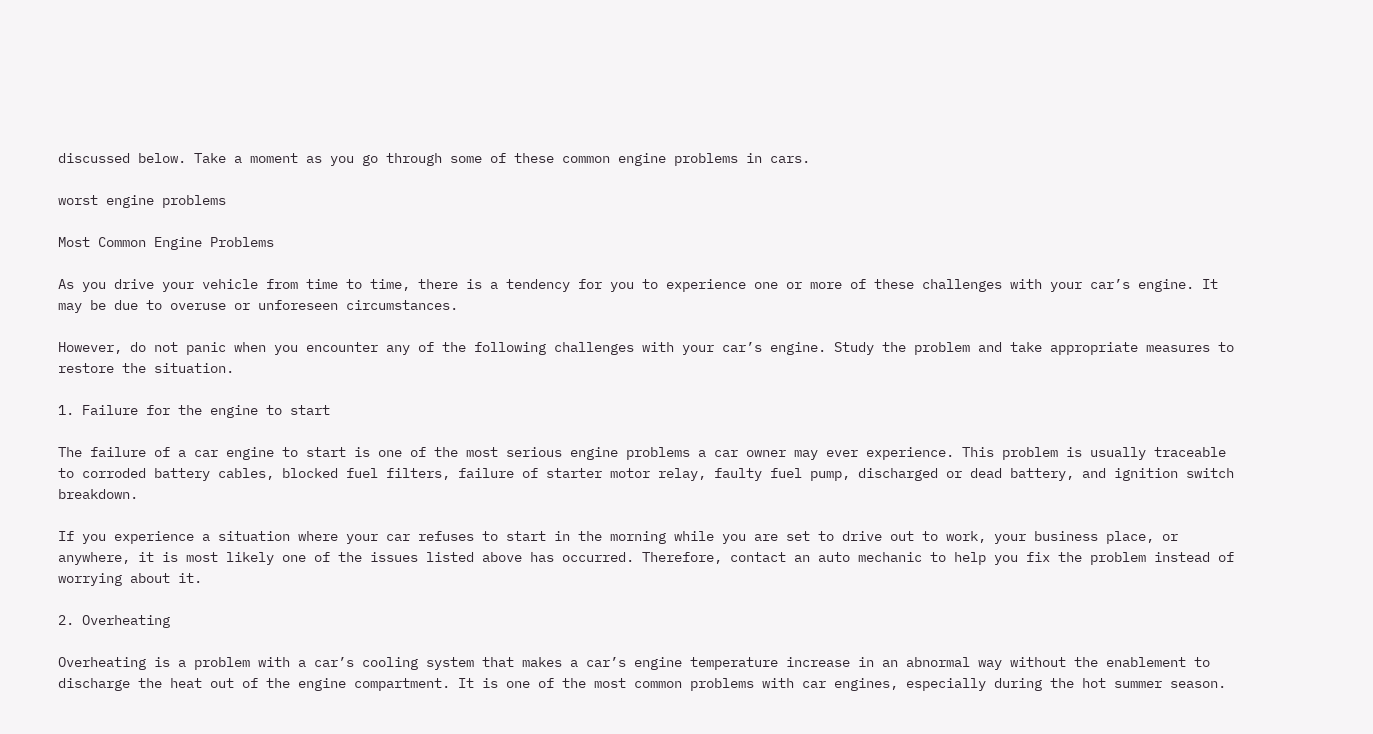discussed below. Take a moment as you go through some of these common engine problems in cars.

worst engine problems

Most Common Engine Problems

As you drive your vehicle from time to time, there is a tendency for you to experience one or more of these challenges with your car’s engine. It may be due to overuse or unforeseen circumstances.

However, do not panic when you encounter any of the following challenges with your car’s engine. Study the problem and take appropriate measures to restore the situation.

1. Failure for the engine to start

The failure of a car engine to start is one of the most serious engine problems a car owner may ever experience. This problem is usually traceable to corroded battery cables, blocked fuel filters, failure of starter motor relay, faulty fuel pump, discharged or dead battery, and ignition switch breakdown.

If you experience a situation where your car refuses to start in the morning while you are set to drive out to work, your business place, or anywhere, it is most likely one of the issues listed above has occurred. Therefore, contact an auto mechanic to help you fix the problem instead of worrying about it.

2. Overheating

Overheating is a problem with a car’s cooling system that makes a car’s engine temperature increase in an abnormal way without the enablement to discharge the heat out of the engine compartment. It is one of the most common problems with car engines, especially during the hot summer season.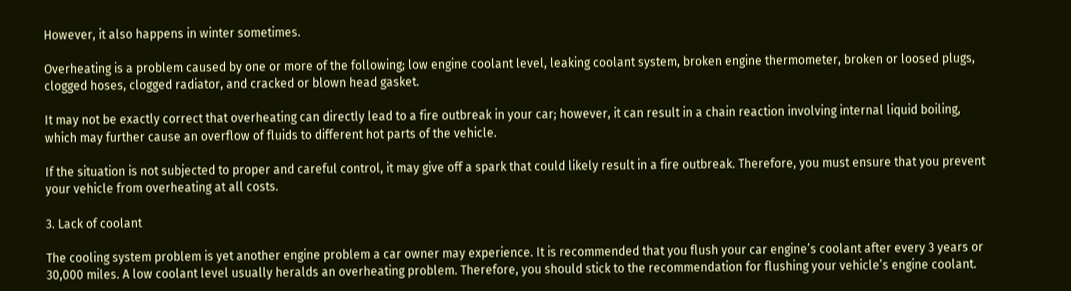However, it also happens in winter sometimes.

Overheating is a problem caused by one or more of the following; low engine coolant level, leaking coolant system, broken engine thermometer, broken or loosed plugs, clogged hoses, clogged radiator, and cracked or blown head gasket.

It may not be exactly correct that overheating can directly lead to a fire outbreak in your car; however, it can result in a chain reaction involving internal liquid boiling, which may further cause an overflow of fluids to different hot parts of the vehicle.

If the situation is not subjected to proper and careful control, it may give off a spark that could likely result in a fire outbreak. Therefore, you must ensure that you prevent your vehicle from overheating at all costs.

3. Lack of coolant

The cooling system problem is yet another engine problem a car owner may experience. It is recommended that you flush your car engine’s coolant after every 3 years or 30,000 miles. A low coolant level usually heralds an overheating problem. Therefore, you should stick to the recommendation for flushing your vehicle’s engine coolant.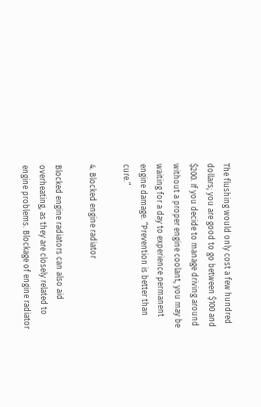The flushing would only cost a few hundred dollars; you are good to go between $100 and $200. If you decide to manage driving around without a proper engine coolant, you may be waiting for a day to experience permanent engine damage. “Prevention is better than cure.”

4. Blocked engine radiator

Blocked engine radiators can also aid overheating, as they are closely related to engine problems. Blockage of engine radiator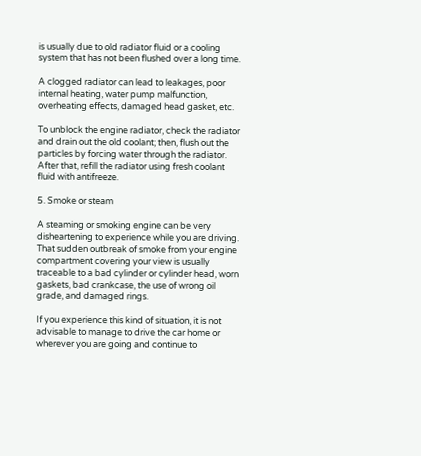is usually due to old radiator fluid or a cooling system that has not been flushed over a long time.

A clogged radiator can lead to leakages, poor internal heating, water pump malfunction, overheating effects, damaged head gasket, etc.

To unblock the engine radiator, check the radiator and drain out the old coolant; then, flush out the particles by forcing water through the radiator. After that, refill the radiator using fresh coolant fluid with antifreeze.

5. Smoke or steam

A steaming or smoking engine can be very disheartening to experience while you are driving. That sudden outbreak of smoke from your engine compartment covering your view is usually traceable to a bad cylinder or cylinder head, worn gaskets, bad crankcase, the use of wrong oil grade, and damaged rings.

If you experience this kind of situation, it is not advisable to manage to drive the car home or wherever you are going and continue to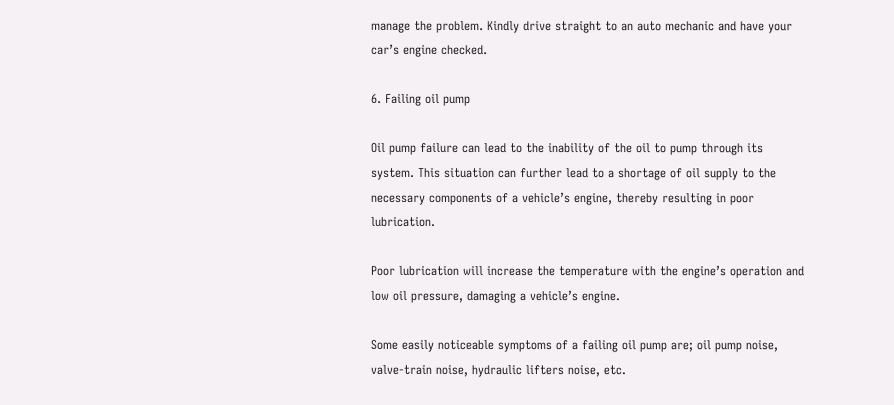manage the problem. Kindly drive straight to an auto mechanic and have your car’s engine checked.

6. Failing oil pump

Oil pump failure can lead to the inability of the oil to pump through its system. This situation can further lead to a shortage of oil supply to the necessary components of a vehicle’s engine, thereby resulting in poor lubrication.

Poor lubrication will increase the temperature with the engine’s operation and low oil pressure, damaging a vehicle’s engine.

Some easily noticeable symptoms of a failing oil pump are; oil pump noise, valve-train noise, hydraulic lifters noise, etc.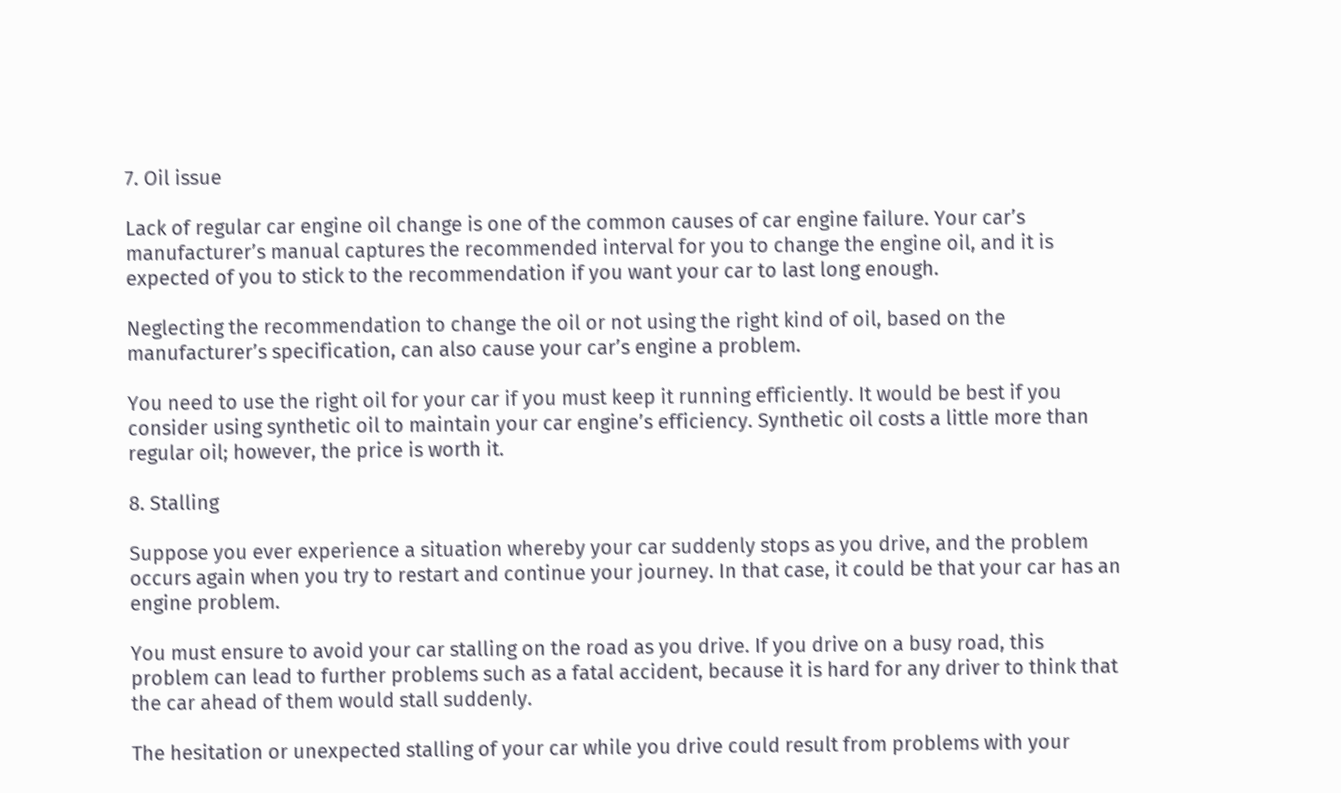7. Oil issue

Lack of regular car engine oil change is one of the common causes of car engine failure. Your car’s manufacturer’s manual captures the recommended interval for you to change the engine oil, and it is expected of you to stick to the recommendation if you want your car to last long enough.

Neglecting the recommendation to change the oil or not using the right kind of oil, based on the manufacturer’s specification, can also cause your car’s engine a problem.

You need to use the right oil for your car if you must keep it running efficiently. It would be best if you consider using synthetic oil to maintain your car engine’s efficiency. Synthetic oil costs a little more than regular oil; however, the price is worth it.

8. Stalling

Suppose you ever experience a situation whereby your car suddenly stops as you drive, and the problem occurs again when you try to restart and continue your journey. In that case, it could be that your car has an engine problem.

You must ensure to avoid your car stalling on the road as you drive. If you drive on a busy road, this problem can lead to further problems such as a fatal accident, because it is hard for any driver to think that the car ahead of them would stall suddenly.

The hesitation or unexpected stalling of your car while you drive could result from problems with your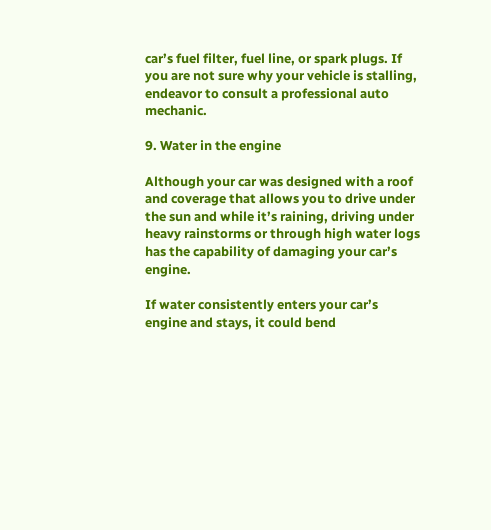car’s fuel filter, fuel line, or spark plugs. If you are not sure why your vehicle is stalling, endeavor to consult a professional auto mechanic.

9. Water in the engine

Although your car was designed with a roof and coverage that allows you to drive under the sun and while it’s raining, driving under heavy rainstorms or through high water logs has the capability of damaging your car’s engine.

If water consistently enters your car’s engine and stays, it could bend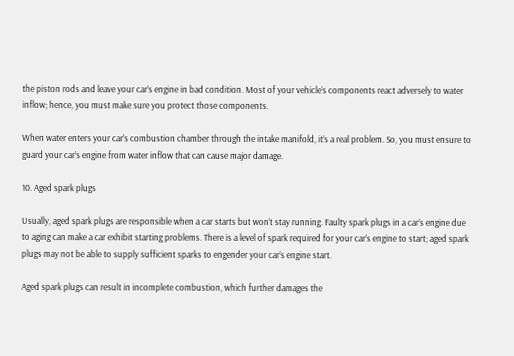the piston rods and leave your car’s engine in bad condition. Most of your vehicle’s components react adversely to water inflow; hence, you must make sure you protect those components.

When water enters your car’s combustion chamber through the intake manifold, it’s a real problem. So, you must ensure to guard your car’s engine from water inflow that can cause major damage.

10. Aged spark plugs

Usually, aged spark plugs are responsible when a car starts but won’t stay running. Faulty spark plugs in a car’s engine due to aging can make a car exhibit starting problems. There is a level of spark required for your car’s engine to start; aged spark plugs may not be able to supply sufficient sparks to engender your car’s engine start.

Aged spark plugs can result in incomplete combustion, which further damages the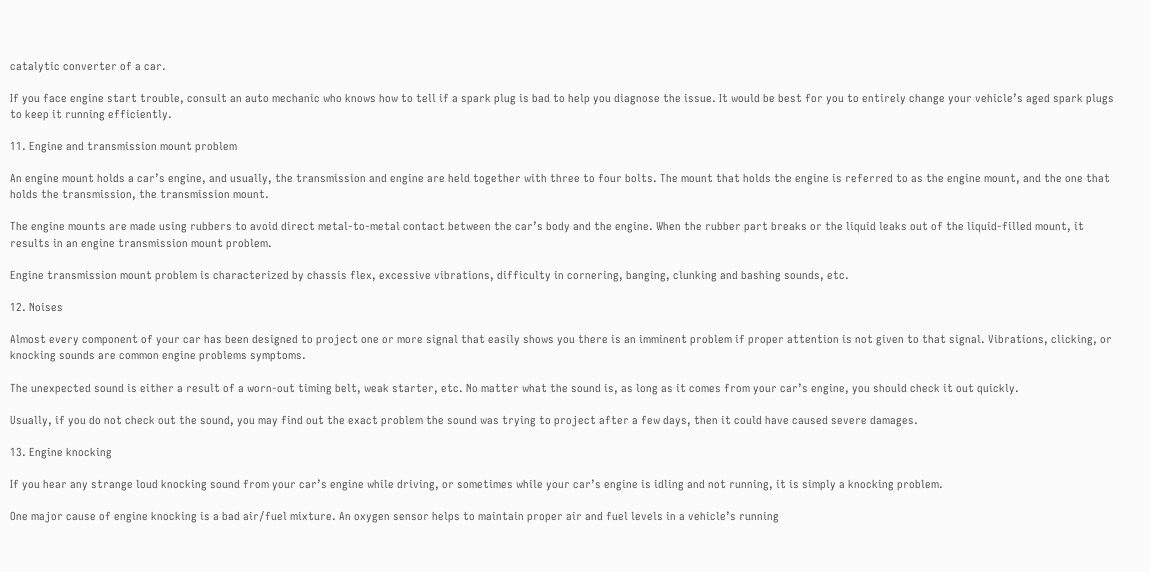catalytic converter of a car.

If you face engine start trouble, consult an auto mechanic who knows how to tell if a spark plug is bad to help you diagnose the issue. It would be best for you to entirely change your vehicle’s aged spark plugs to keep it running efficiently.

11. Engine and transmission mount problem

An engine mount holds a car’s engine, and usually, the transmission and engine are held together with three to four bolts. The mount that holds the engine is referred to as the engine mount, and the one that holds the transmission, the transmission mount.

The engine mounts are made using rubbers to avoid direct metal-to-metal contact between the car’s body and the engine. When the rubber part breaks or the liquid leaks out of the liquid-filled mount, it results in an engine transmission mount problem.

Engine transmission mount problem is characterized by chassis flex, excessive vibrations, difficulty in cornering, banging, clunking and bashing sounds, etc.

12. Noises

Almost every component of your car has been designed to project one or more signal that easily shows you there is an imminent problem if proper attention is not given to that signal. Vibrations, clicking, or knocking sounds are common engine problems symptoms.

The unexpected sound is either a result of a worn-out timing belt, weak starter, etc. No matter what the sound is, as long as it comes from your car’s engine, you should check it out quickly.

Usually, if you do not check out the sound, you may find out the exact problem the sound was trying to project after a few days, then it could have caused severe damages.

13. Engine knocking

If you hear any strange loud knocking sound from your car’s engine while driving, or sometimes while your car’s engine is idling and not running, it is simply a knocking problem.

One major cause of engine knocking is a bad air/fuel mixture. An oxygen sensor helps to maintain proper air and fuel levels in a vehicle’s running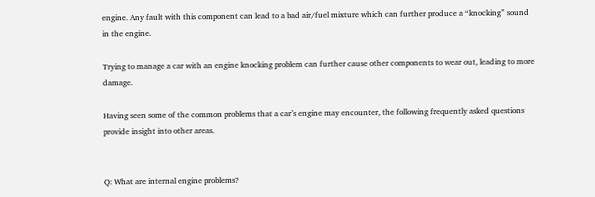engine. Any fault with this component can lead to a bad air/fuel mixture which can further produce a “knocking” sound in the engine.

Trying to manage a car with an engine knocking problem can further cause other components to wear out, leading to more damage.

Having seen some of the common problems that a car’s engine may encounter, the following frequently asked questions provide insight into other areas.


Q: What are internal engine problems?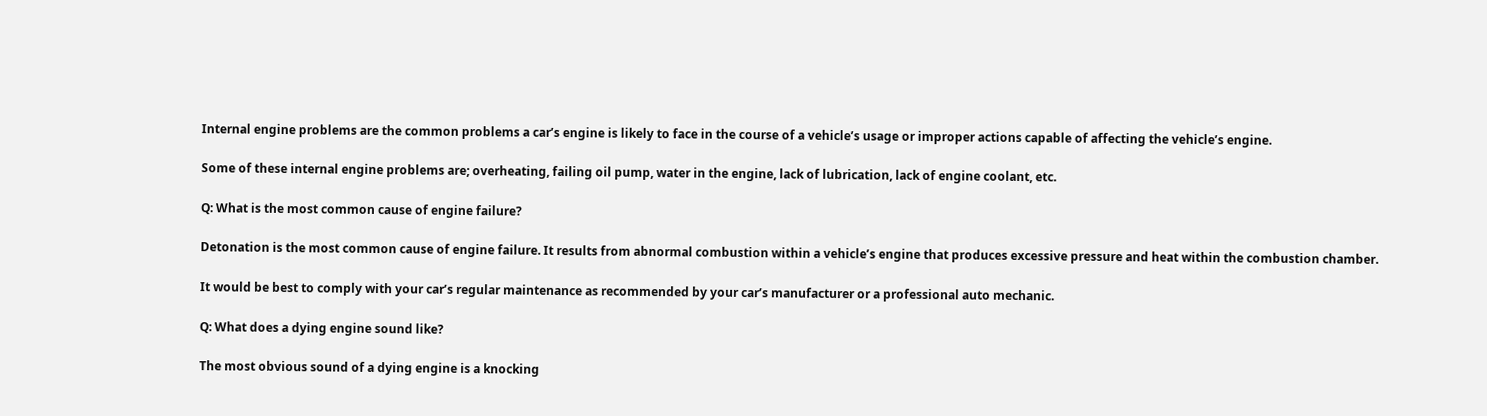Internal engine problems are the common problems a car’s engine is likely to face in the course of a vehicle’s usage or improper actions capable of affecting the vehicle’s engine.

Some of these internal engine problems are; overheating, failing oil pump, water in the engine, lack of lubrication, lack of engine coolant, etc.

Q: What is the most common cause of engine failure?

Detonation is the most common cause of engine failure. It results from abnormal combustion within a vehicle’s engine that produces excessive pressure and heat within the combustion chamber.

It would be best to comply with your car’s regular maintenance as recommended by your car’s manufacturer or a professional auto mechanic.

Q: What does a dying engine sound like?

The most obvious sound of a dying engine is a knocking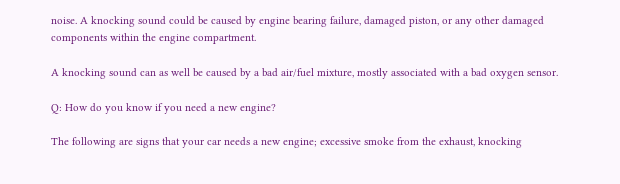noise. A knocking sound could be caused by engine bearing failure, damaged piston, or any other damaged components within the engine compartment.

A knocking sound can as well be caused by a bad air/fuel mixture, mostly associated with a bad oxygen sensor.

Q: How do you know if you need a new engine?

The following are signs that your car needs a new engine; excessive smoke from the exhaust, knocking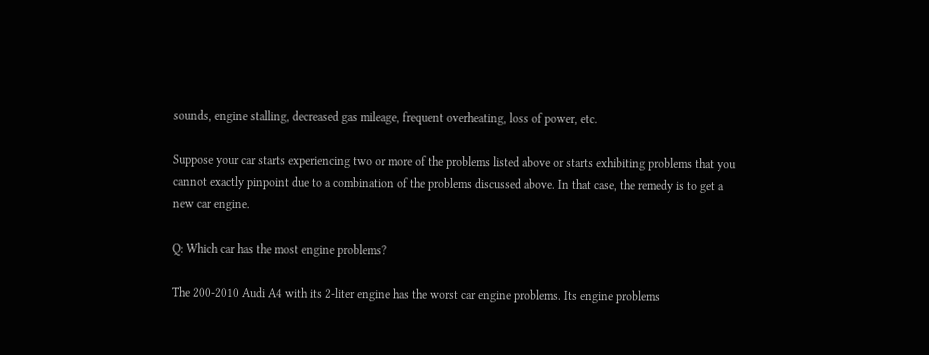sounds, engine stalling, decreased gas mileage, frequent overheating, loss of power, etc.

Suppose your car starts experiencing two or more of the problems listed above or starts exhibiting problems that you cannot exactly pinpoint due to a combination of the problems discussed above. In that case, the remedy is to get a new car engine.

Q: Which car has the most engine problems?

The 200-2010 Audi A4 with its 2-liter engine has the worst car engine problems. Its engine problems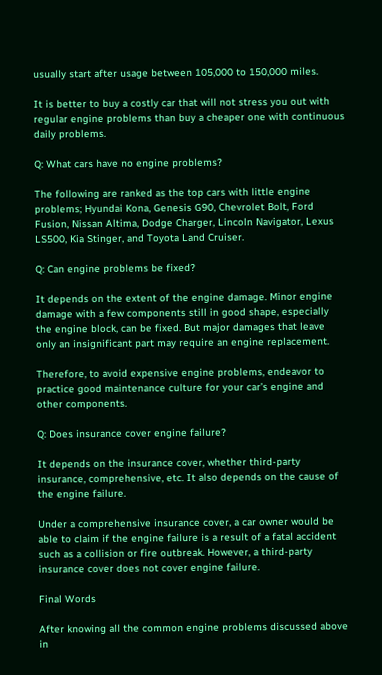usually start after usage between 105,000 to 150,000 miles.

It is better to buy a costly car that will not stress you out with regular engine problems than buy a cheaper one with continuous daily problems.

Q: What cars have no engine problems?

The following are ranked as the top cars with little engine problems; Hyundai Kona, Genesis G90, Chevrolet Bolt, Ford Fusion, Nissan Altima, Dodge Charger, Lincoln Navigator, Lexus LS500, Kia Stinger, and Toyota Land Cruiser.

Q: Can engine problems be fixed?

It depends on the extent of the engine damage. Minor engine damage with a few components still in good shape, especially the engine block, can be fixed. But major damages that leave only an insignificant part may require an engine replacement.

Therefore, to avoid expensive engine problems, endeavor to practice good maintenance culture for your car’s engine and other components.

Q: Does insurance cover engine failure?

It depends on the insurance cover, whether third-party insurance, comprehensive, etc. It also depends on the cause of the engine failure.

Under a comprehensive insurance cover, a car owner would be able to claim if the engine failure is a result of a fatal accident such as a collision or fire outbreak. However, a third-party insurance cover does not cover engine failure.

Final Words

After knowing all the common engine problems discussed above in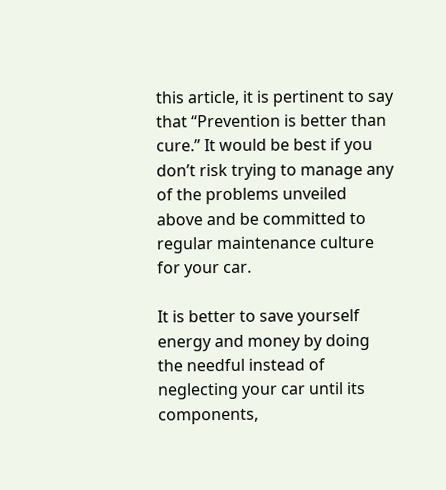this article, it is pertinent to say that “Prevention is better than cure.” It would be best if you don’t risk trying to manage any of the problems unveiled above and be committed to regular maintenance culture for your car.

It is better to save yourself energy and money by doing the needful instead of neglecting your car until its components,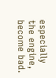especially the engine, become bad.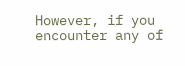However, if you encounter any of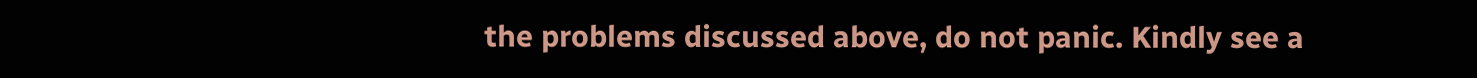the problems discussed above, do not panic. Kindly see a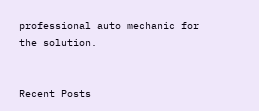professional auto mechanic for the solution.


Recent Posts